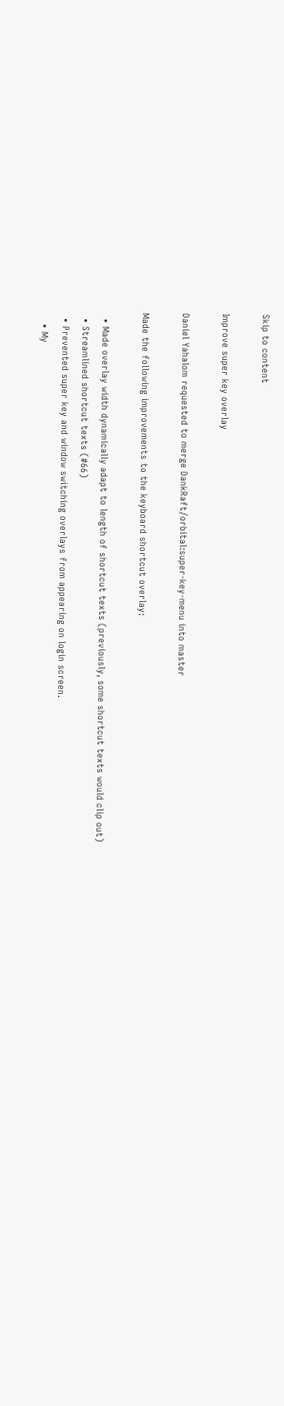Skip to content

Improve super key overlay

Daniel Yahalom requested to merge DankRaft/orbital:super-key-menu into master

Made the following improvements to the keyboard shortcut overlay:

  • Made overlay width dynamically adapt to length of shortcut texts (previously, some shortcut texts would clip out)
  • Streamlined shortcut texts (#66)
  • Prevented super key and window switching overlays from appearing on login screen.
    • My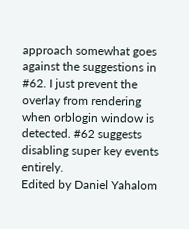approach somewhat goes against the suggestions in #62. I just prevent the overlay from rendering when orblogin window is detected. #62 suggests disabling super key events entirely.
Edited by Daniel Yahalom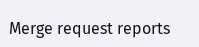Merge request reports